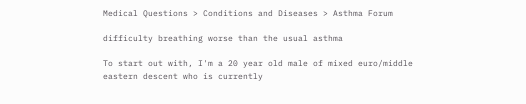Medical Questions > Conditions and Diseases > Asthma Forum

difficulty breathing worse than the usual asthma

To start out with, I'm a 20 year old male of mixed euro/middle eastern descent who is currently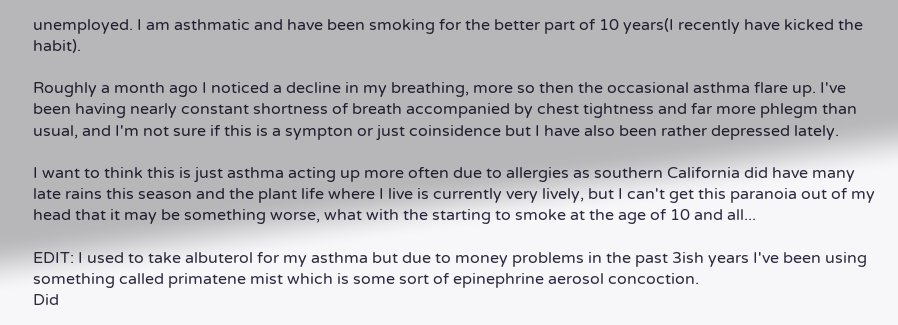unemployed. I am asthmatic and have been smoking for the better part of 10 years(I recently have kicked the habit).

Roughly a month ago I noticed a decline in my breathing, more so then the occasional asthma flare up. I've been having nearly constant shortness of breath accompanied by chest tightness and far more phlegm than usual, and I'm not sure if this is a sympton or just coinsidence but I have also been rather depressed lately.

I want to think this is just asthma acting up more often due to allergies as southern California did have many late rains this season and the plant life where I live is currently very lively, but I can't get this paranoia out of my head that it may be something worse, what with the starting to smoke at the age of 10 and all...

EDIT: I used to take albuterol for my asthma but due to money problems in the past 3ish years I've been using something called primatene mist which is some sort of epinephrine aerosol concoction.
Did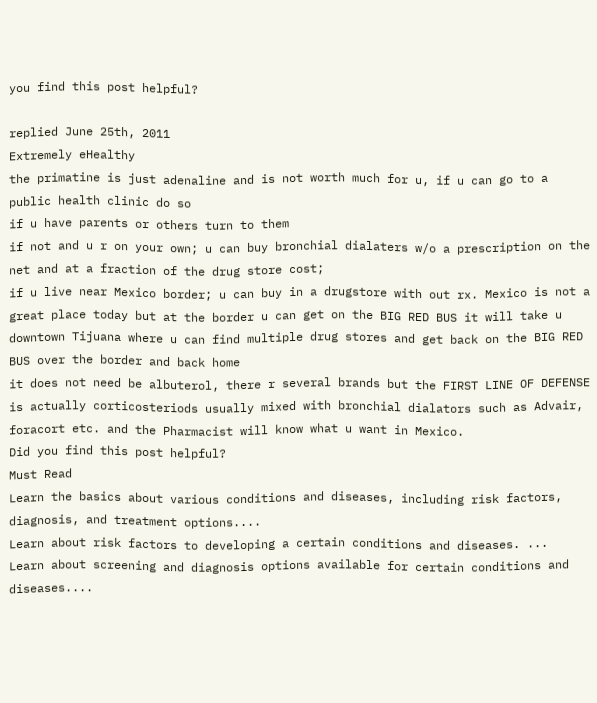you find this post helpful?

replied June 25th, 2011
Extremely eHealthy
the primatine is just adenaline and is not worth much for u, if u can go to a public health clinic do so
if u have parents or others turn to them
if not and u r on your own; u can buy bronchial dialaters w/o a prescription on the net and at a fraction of the drug store cost;
if u live near Mexico border; u can buy in a drugstore with out rx. Mexico is not a great place today but at the border u can get on the BIG RED BUS it will take u downtown Tijuana where u can find multiple drug stores and get back on the BIG RED BUS over the border and back home
it does not need be albuterol, there r several brands but the FIRST LINE OF DEFENSE is actually corticosteriods usually mixed with bronchial dialators such as Advair, foracort etc. and the Pharmacist will know what u want in Mexico.
Did you find this post helpful?
Must Read
Learn the basics about various conditions and diseases, including risk factors, diagnosis, and treatment options....
Learn about risk factors to developing a certain conditions and diseases. ...
Learn about screening and diagnosis options available for certain conditions and diseases....